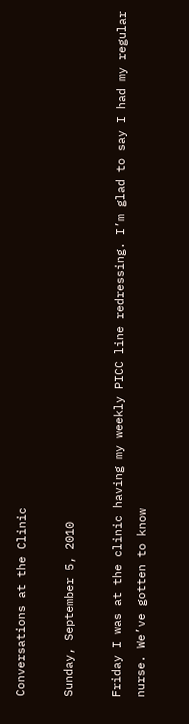Conversations at the Clinic

Sunday, September 5, 2010

Friday I was at the clinic having my weekly PICC line redressing. I’m glad to say I had my regular nurse. We’ve gotten to know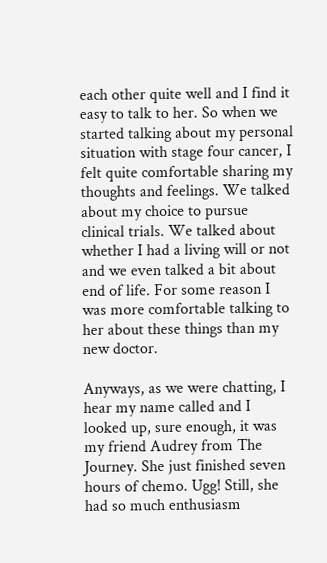each other quite well and I find it easy to talk to her. So when we started talking about my personal situation with stage four cancer, I felt quite comfortable sharing my thoughts and feelings. We talked about my choice to pursue clinical trials. We talked about whether I had a living will or not and we even talked a bit about end of life. For some reason I was more comfortable talking to her about these things than my new doctor.

Anyways, as we were chatting, I hear my name called and I looked up, sure enough, it was my friend Audrey from The Journey. She just finished seven hours of chemo. Ugg! Still, she had so much enthusiasm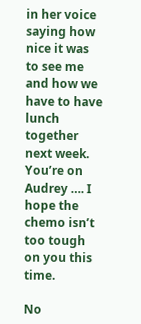in her voice saying how nice it was to see me and how we have to have lunch together next week. You’re on Audrey …. I hope the chemo isn’t too tough on you this time.

No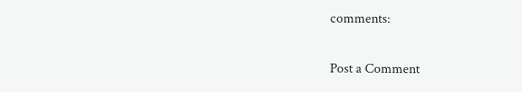comments:

Post a Comment